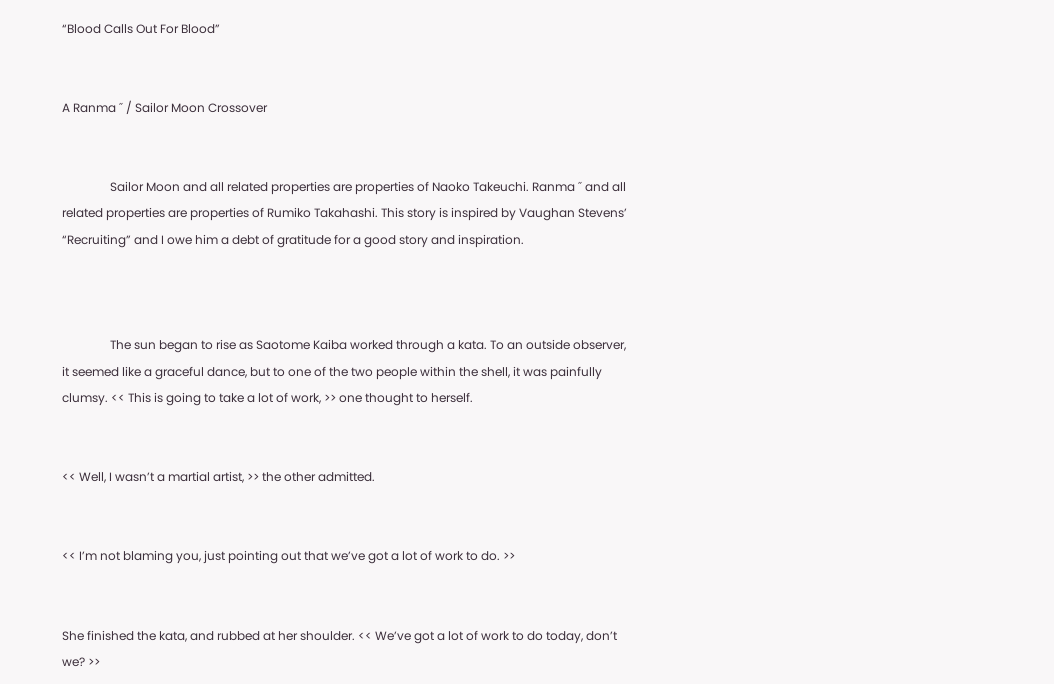“Blood Calls Out For Blood”


A Ranma ˝ / Sailor Moon Crossover


                Sailor Moon and all related properties are properties of Naoko Takeuchi. Ranma ˝ and all related properties are properties of Rumiko Takahashi. This story is inspired by Vaughan Stevens’ “Recruiting” and I owe him a debt of gratitude for a good story and inspiration.



                The sun began to rise as Saotome Kaiba worked through a kata. To an outside observer, it seemed like a graceful dance, but to one of the two people within the shell, it was painfully clumsy. << This is going to take a lot of work, >> one thought to herself.


<< Well, I wasn’t a martial artist, >> the other admitted.


<< I’m not blaming you, just pointing out that we’ve got a lot of work to do. >>


She finished the kata, and rubbed at her shoulder. << We’ve got a lot of work to do today, don’t we? >>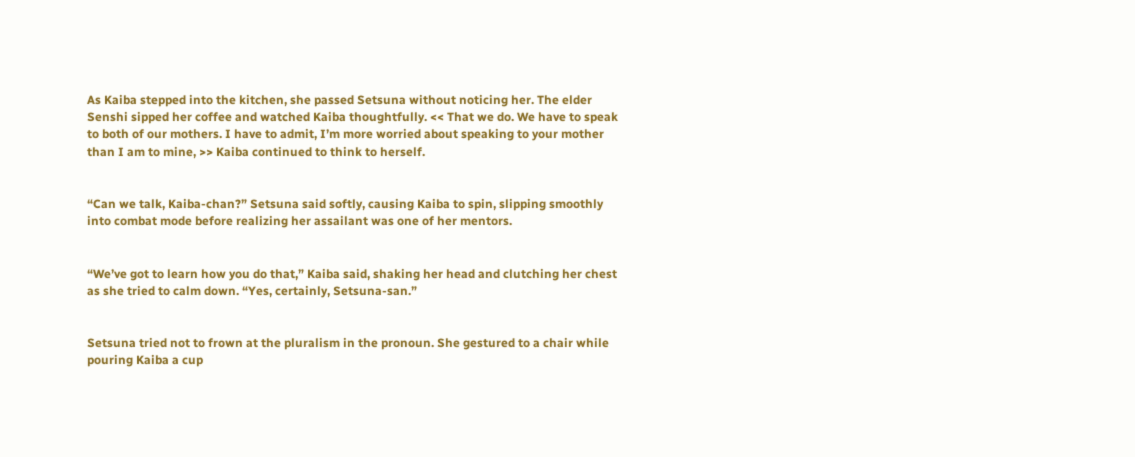As Kaiba stepped into the kitchen, she passed Setsuna without noticing her. The elder Senshi sipped her coffee and watched Kaiba thoughtfully. << That we do. We have to speak to both of our mothers. I have to admit, I’m more worried about speaking to your mother than I am to mine, >> Kaiba continued to think to herself.


“Can we talk, Kaiba-chan?” Setsuna said softly, causing Kaiba to spin, slipping smoothly into combat mode before realizing her assailant was one of her mentors.


“We’ve got to learn how you do that,” Kaiba said, shaking her head and clutching her chest as she tried to calm down. “Yes, certainly, Setsuna-san.”


Setsuna tried not to frown at the pluralism in the pronoun. She gestured to a chair while pouring Kaiba a cup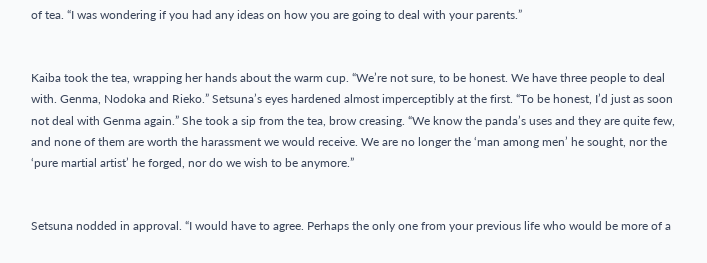of tea. “I was wondering if you had any ideas on how you are going to deal with your parents.”


Kaiba took the tea, wrapping her hands about the warm cup. “We’re not sure, to be honest. We have three people to deal with. Genma, Nodoka and Rieko.” Setsuna’s eyes hardened almost imperceptibly at the first. “To be honest, I’d just as soon not deal with Genma again.” She took a sip from the tea, brow creasing. “We know the panda’s uses and they are quite few, and none of them are worth the harassment we would receive. We are no longer the ‘man among men’ he sought, nor the ‘pure martial artist’ he forged, nor do we wish to be anymore.”


Setsuna nodded in approval. “I would have to agree. Perhaps the only one from your previous life who would be more of a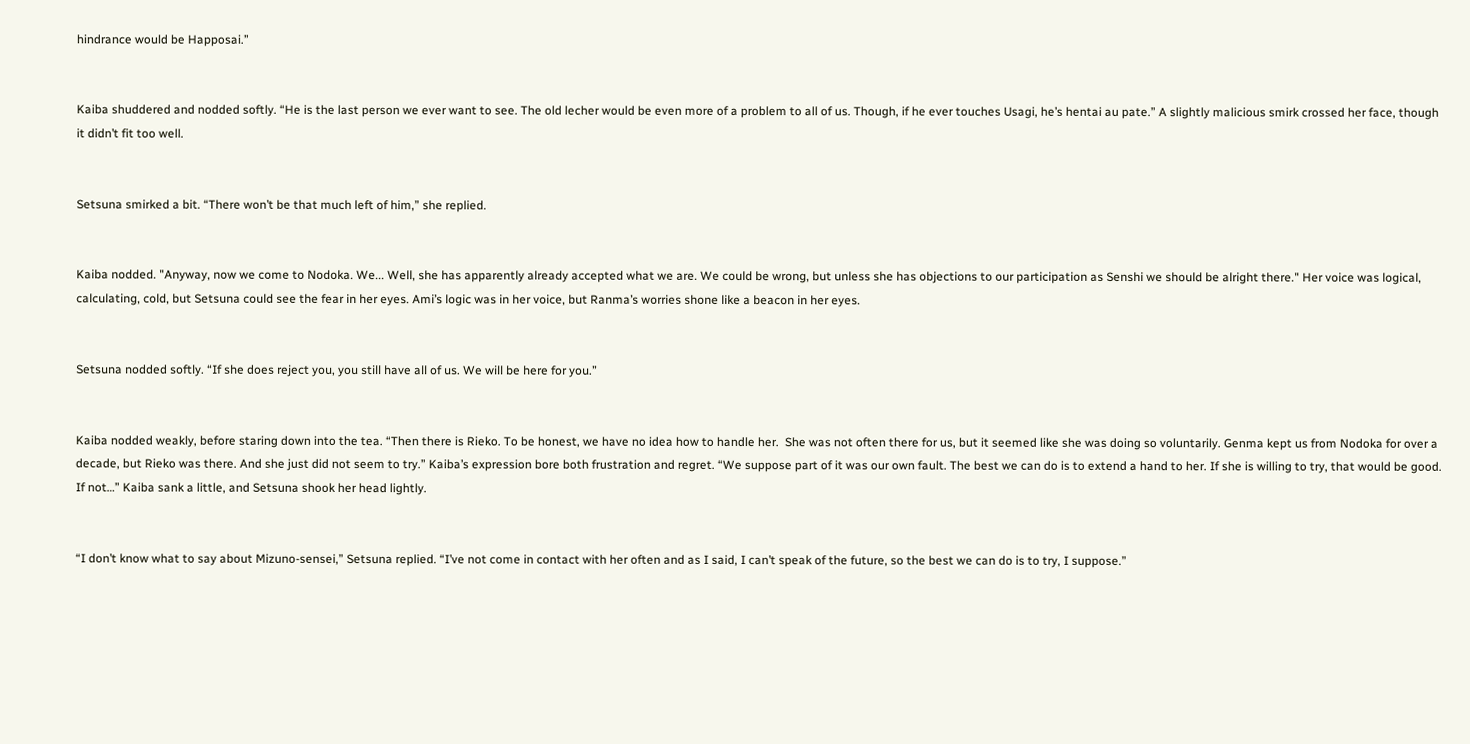hindrance would be Happosai.”


Kaiba shuddered and nodded softly. “He is the last person we ever want to see. The old lecher would be even more of a problem to all of us. Though, if he ever touches Usagi, he’s hentai au pate.” A slightly malicious smirk crossed her face, though it didn’t fit too well.


Setsuna smirked a bit. “There won’t be that much left of him,” she replied.


Kaiba nodded. "Anyway, now we come to Nodoka. We... Well, she has apparently already accepted what we are. We could be wrong, but unless she has objections to our participation as Senshi we should be alright there." Her voice was logical, calculating, cold, but Setsuna could see the fear in her eyes. Ami’s logic was in her voice, but Ranma’s worries shone like a beacon in her eyes.


Setsuna nodded softly. “If she does reject you, you still have all of us. We will be here for you.”


Kaiba nodded weakly, before staring down into the tea. “Then there is Rieko. To be honest, we have no idea how to handle her.  She was not often there for us, but it seemed like she was doing so voluntarily. Genma kept us from Nodoka for over a decade, but Rieko was there. And she just did not seem to try.” Kaiba’s expression bore both frustration and regret. “We suppose part of it was our own fault. The best we can do is to extend a hand to her. If she is willing to try, that would be good. If not…” Kaiba sank a little, and Setsuna shook her head lightly.


“I don’t know what to say about Mizuno-sensei,” Setsuna replied. “I’ve not come in contact with her often and as I said, I can’t speak of the future, so the best we can do is to try, I suppose.”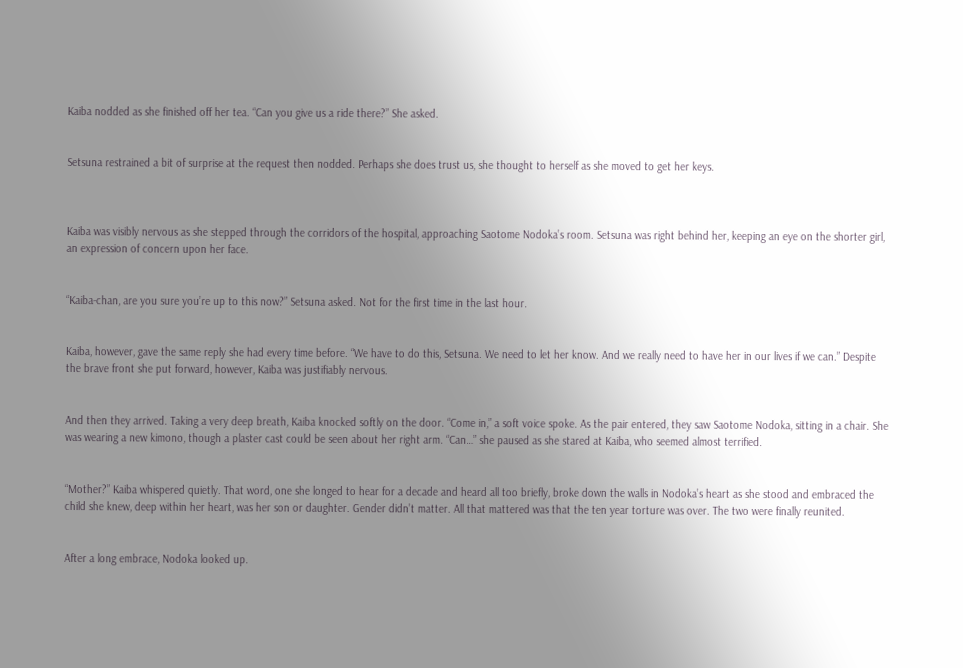Kaiba nodded as she finished off her tea. “Can you give us a ride there?” She asked.


Setsuna restrained a bit of surprise at the request then nodded. Perhaps she does trust us, she thought to herself as she moved to get her keys.



Kaiba was visibly nervous as she stepped through the corridors of the hospital, approaching Saotome Nodoka’s room. Setsuna was right behind her, keeping an eye on the shorter girl, an expression of concern upon her face.


“Kaiba-chan, are you sure you’re up to this now?” Setsuna asked. Not for the first time in the last hour.


Kaiba, however, gave the same reply she had every time before. “We have to do this, Setsuna. We need to let her know. And we really need to have her in our lives if we can.” Despite the brave front she put forward, however, Kaiba was justifiably nervous.


And then they arrived. Taking a very deep breath, Kaiba knocked softly on the door. “Come in,” a soft voice spoke. As the pair entered, they saw Saotome Nodoka, sitting in a chair. She was wearing a new kimono, though a plaster cast could be seen about her right arm. “Can…” she paused as she stared at Kaiba, who seemed almost terrified.


“Mother?” Kaiba whispered quietly. That word, one she longed to hear for a decade and heard all too briefly, broke down the walls in Nodoka’s heart as she stood and embraced the child she knew, deep within her heart, was her son or daughter. Gender didn’t matter. All that mattered was that the ten year torture was over. The two were finally reunited.


After a long embrace, Nodoka looked up.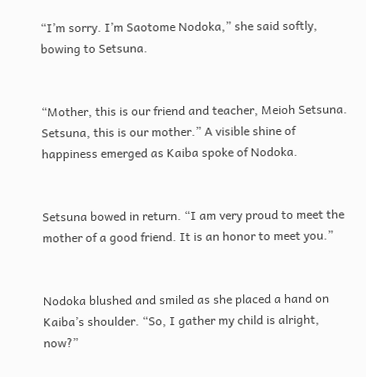“I’m sorry. I’m Saotome Nodoka,” she said softly, bowing to Setsuna.


“Mother, this is our friend and teacher, Meioh Setsuna. Setsuna, this is our mother.” A visible shine of happiness emerged as Kaiba spoke of Nodoka.


Setsuna bowed in return. “I am very proud to meet the mother of a good friend. It is an honor to meet you.”


Nodoka blushed and smiled as she placed a hand on Kaiba’s shoulder. “So, I gather my child is alright, now?”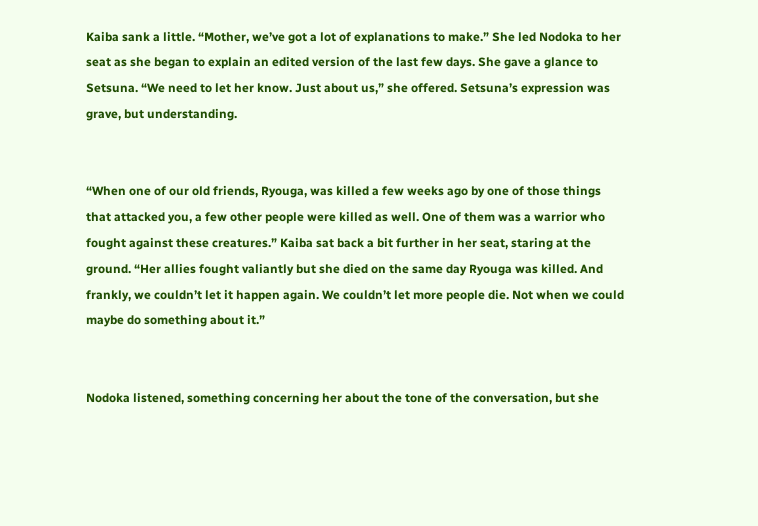Kaiba sank a little. “Mother, we’ve got a lot of explanations to make.” She led Nodoka to her seat as she began to explain an edited version of the last few days. She gave a glance to Setsuna. “We need to let her know. Just about us,” she offered. Setsuna’s expression was grave, but understanding.


“When one of our old friends, Ryouga, was killed a few weeks ago by one of those things that attacked you, a few other people were killed as well. One of them was a warrior who fought against these creatures.” Kaiba sat back a bit further in her seat, staring at the ground. “Her allies fought valiantly but she died on the same day Ryouga was killed. And frankly, we couldn’t let it happen again. We couldn’t let more people die. Not when we could maybe do something about it.”


Nodoka listened, something concerning her about the tone of the conversation, but she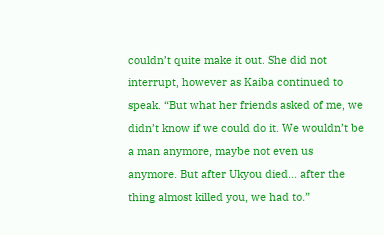couldn’t quite make it out. She did not interrupt, however as Kaiba continued to speak. “But what her friends asked of me, we didn’t know if we could do it. We wouldn’t be a man anymore, maybe not even us anymore. But after Ukyou died… after the thing almost killed you, we had to.”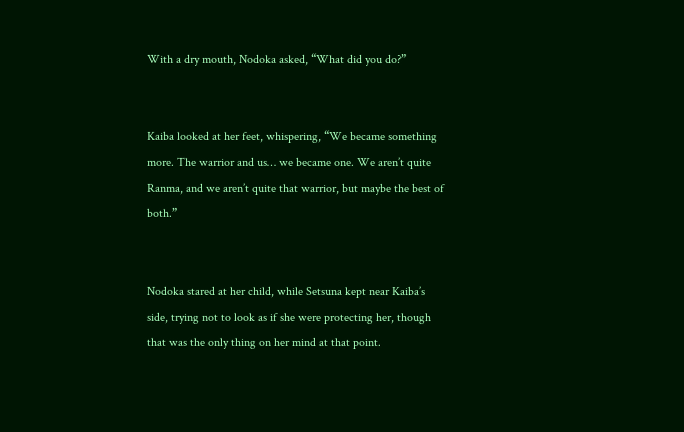With a dry mouth, Nodoka asked, “What did you do?”


Kaiba looked at her feet, whispering, “We became something more. The warrior and us… we became one. We aren’t quite Ranma, and we aren’t quite that warrior, but maybe the best of both.”


Nodoka stared at her child, while Setsuna kept near Kaiba’s side, trying not to look as if she were protecting her, though that was the only thing on her mind at that point.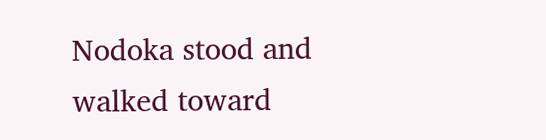Nodoka stood and walked toward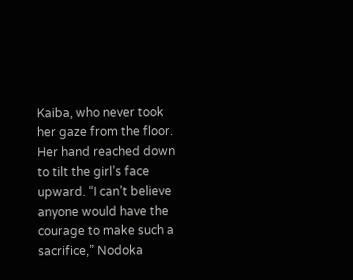Kaiba, who never took her gaze from the floor. Her hand reached down to tilt the girl’s face upward. “I can’t believe anyone would have the courage to make such a sacrifice,” Nodoka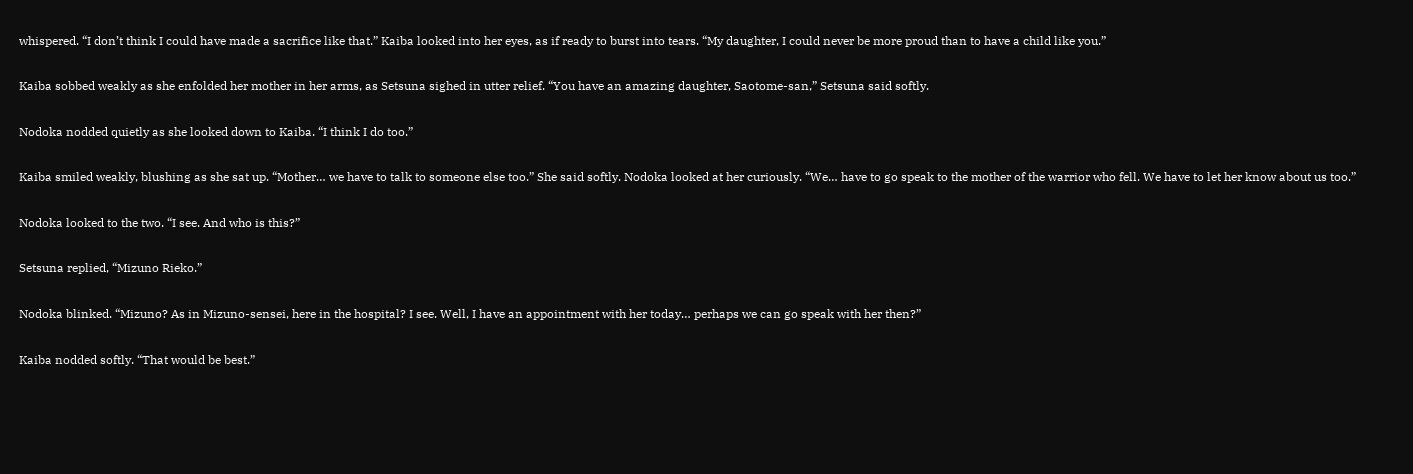whispered. “I don’t think I could have made a sacrifice like that.” Kaiba looked into her eyes, as if ready to burst into tears. “My daughter, I could never be more proud than to have a child like you.”


Kaiba sobbed weakly as she enfolded her mother in her arms, as Setsuna sighed in utter relief. “You have an amazing daughter, Saotome-san,” Setsuna said softly.


Nodoka nodded quietly as she looked down to Kaiba. “I think I do too.”


Kaiba smiled weakly, blushing as she sat up. “Mother… we have to talk to someone else too.” She said softly. Nodoka looked at her curiously. “We… have to go speak to the mother of the warrior who fell. We have to let her know about us too.”


Nodoka looked to the two. “I see. And who is this?”


Setsuna replied, “Mizuno Rieko.”


Nodoka blinked. “Mizuno? As in Mizuno-sensei, here in the hospital? I see. Well, I have an appointment with her today… perhaps we can go speak with her then?”


Kaiba nodded softly. “That would be best.”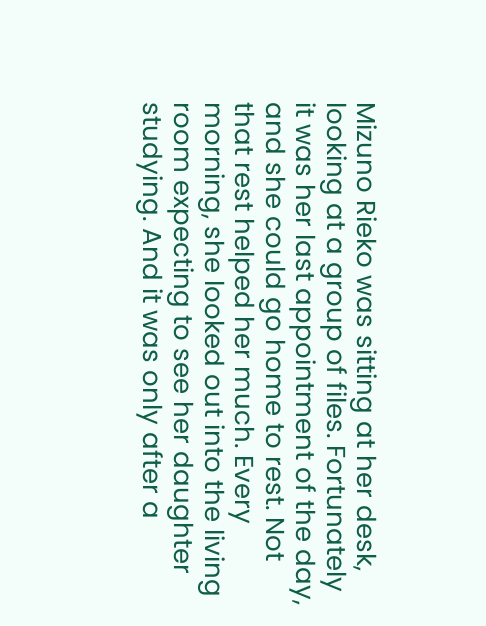Mizuno Rieko was sitting at her desk, looking at a group of files. Fortunately it was her last appointment of the day, and she could go home to rest. Not that rest helped her much. Every morning, she looked out into the living room expecting to see her daughter studying. And it was only after a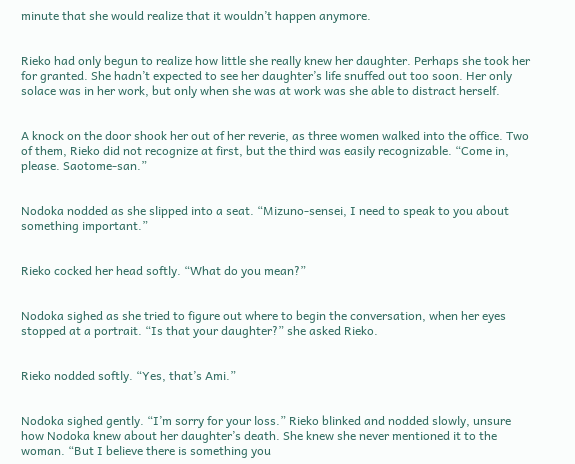minute that she would realize that it wouldn’t happen anymore.


Rieko had only begun to realize how little she really knew her daughter. Perhaps she took her for granted. She hadn’t expected to see her daughter’s life snuffed out too soon. Her only solace was in her work, but only when she was at work was she able to distract herself.


A knock on the door shook her out of her reverie, as three women walked into the office. Two of them, Rieko did not recognize at first, but the third was easily recognizable. “Come in, please. Saotome-san.”


Nodoka nodded as she slipped into a seat. “Mizuno-sensei, I need to speak to you about something important.”


Rieko cocked her head softly. “What do you mean?”


Nodoka sighed as she tried to figure out where to begin the conversation, when her eyes stopped at a portrait. “Is that your daughter?” she asked Rieko.


Rieko nodded softly. “Yes, that’s Ami.”


Nodoka sighed gently. “I’m sorry for your loss.” Rieko blinked and nodded slowly, unsure how Nodoka knew about her daughter’s death. She knew she never mentioned it to the woman. “But I believe there is something you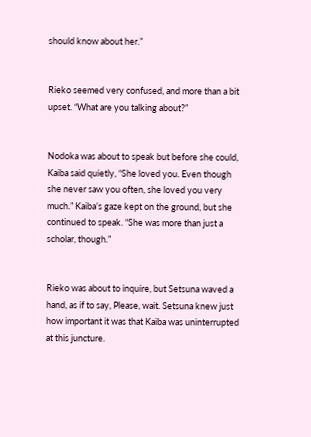should know about her.”


Rieko seemed very confused, and more than a bit upset. “What are you talking about?”


Nodoka was about to speak but before she could, Kaiba said quietly, “She loved you. Even though she never saw you often, she loved you very much.” Kaiba’s gaze kept on the ground, but she continued to speak. “She was more than just a scholar, though.”


Rieko was about to inquire, but Setsuna waved a hand, as if to say, Please, wait. Setsuna knew just how important it was that Kaiba was uninterrupted at this juncture.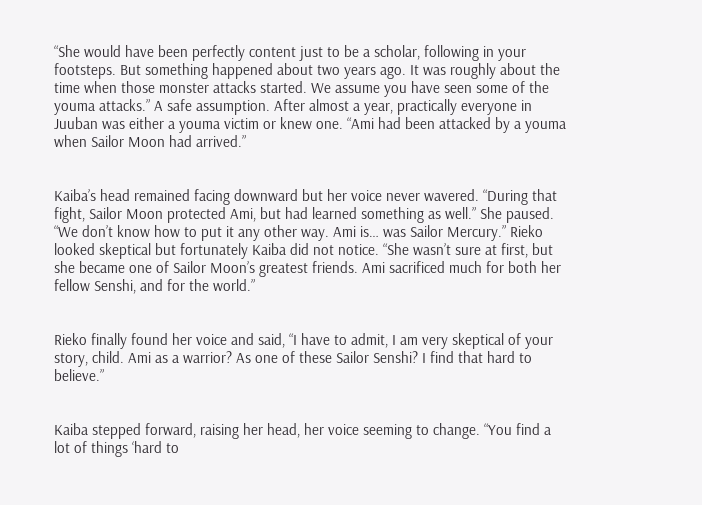“She would have been perfectly content just to be a scholar, following in your footsteps. But something happened about two years ago. It was roughly about the time when those monster attacks started. We assume you have seen some of the youma attacks.” A safe assumption. After almost a year, practically everyone in Juuban was either a youma victim or knew one. “Ami had been attacked by a youma when Sailor Moon had arrived.”


Kaiba’s head remained facing downward but her voice never wavered. “During that fight, Sailor Moon protected Ami, but had learned something as well.” She paused. “We don’t know how to put it any other way. Ami is… was Sailor Mercury.” Rieko looked skeptical but fortunately Kaiba did not notice. “She wasn’t sure at first, but she became one of Sailor Moon’s greatest friends. Ami sacrificed much for both her fellow Senshi, and for the world.”


Rieko finally found her voice and said, “I have to admit, I am very skeptical of your story, child. Ami as a warrior? As one of these Sailor Senshi? I find that hard to believe.”


Kaiba stepped forward, raising her head, her voice seeming to change. “You find a lot of things ‘hard to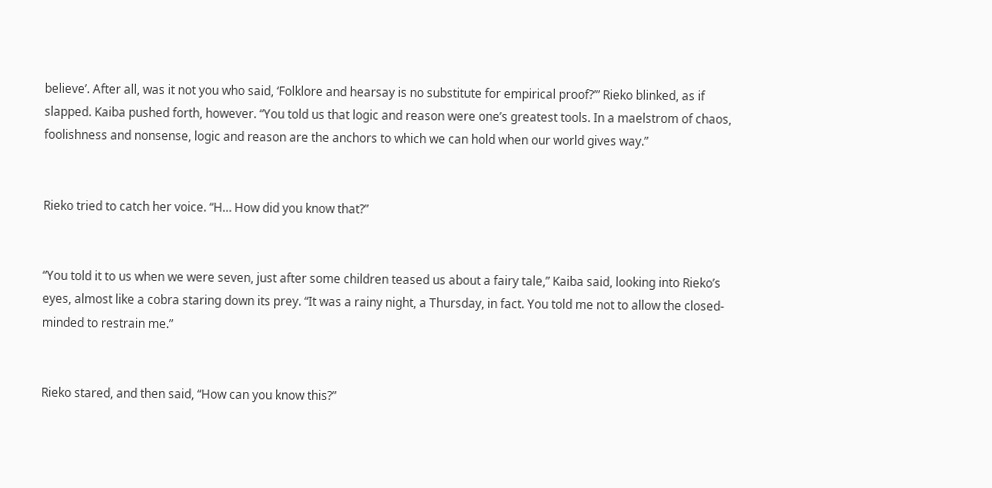believe’. After all, was it not you who said, ‘Folklore and hearsay is no substitute for empirical proof?’” Rieko blinked, as if slapped. Kaiba pushed forth, however. “You told us that logic and reason were one’s greatest tools. In a maelstrom of chaos, foolishness and nonsense, logic and reason are the anchors to which we can hold when our world gives way.”


Rieko tried to catch her voice. “H… How did you know that?”


“You told it to us when we were seven, just after some children teased us about a fairy tale,” Kaiba said, looking into Rieko’s eyes, almost like a cobra staring down its prey. “It was a rainy night, a Thursday, in fact. You told me not to allow the closed-minded to restrain me.”


Rieko stared, and then said, “How can you know this?”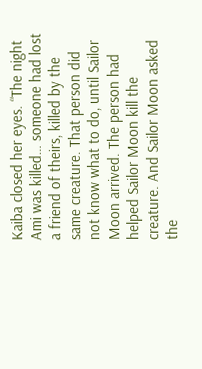Kaiba closed her eyes. “The night Ami was killed… someone had lost a friend of theirs, killed by the same creature. That person did not know what to do, until Sailor Moon arrived. The person had helped Sailor Moon kill the creature. And Sailor Moon asked the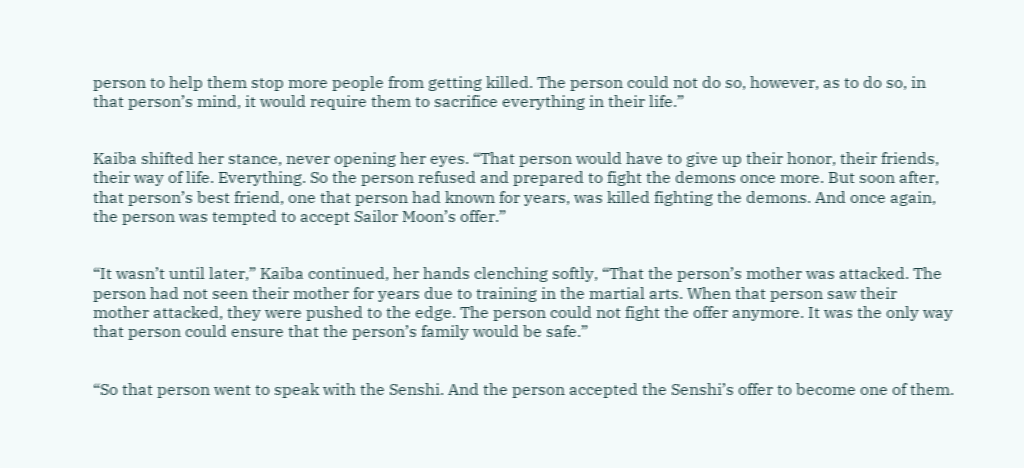person to help them stop more people from getting killed. The person could not do so, however, as to do so, in that person’s mind, it would require them to sacrifice everything in their life.”


Kaiba shifted her stance, never opening her eyes. “That person would have to give up their honor, their friends, their way of life. Everything. So the person refused and prepared to fight the demons once more. But soon after, that person’s best friend, one that person had known for years, was killed fighting the demons. And once again, the person was tempted to accept Sailor Moon’s offer.”


“It wasn’t until later,” Kaiba continued, her hands clenching softly, “That the person’s mother was attacked. The person had not seen their mother for years due to training in the martial arts. When that person saw their mother attacked, they were pushed to the edge. The person could not fight the offer anymore. It was the only way that person could ensure that the person’s family would be safe.”


“So that person went to speak with the Senshi. And the person accepted the Senshi’s offer to become one of them.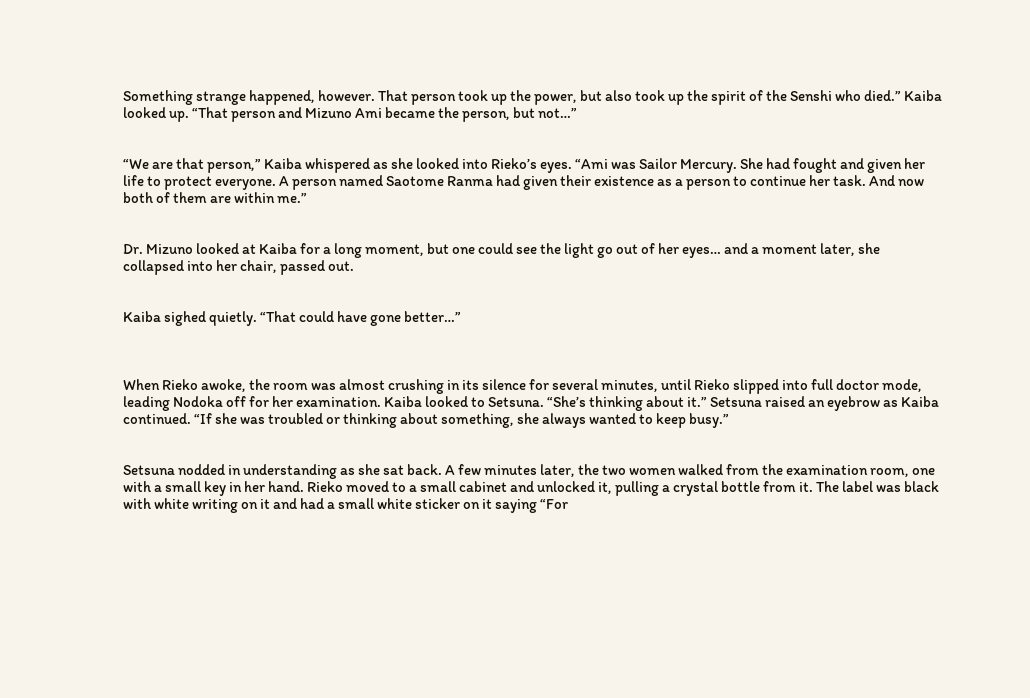Something strange happened, however. That person took up the power, but also took up the spirit of the Senshi who died.” Kaiba looked up. “That person and Mizuno Ami became the person, but not…”


“We are that person,” Kaiba whispered as she looked into Rieko’s eyes. “Ami was Sailor Mercury. She had fought and given her life to protect everyone. A person named Saotome Ranma had given their existence as a person to continue her task. And now both of them are within me.”


Dr. Mizuno looked at Kaiba for a long moment, but one could see the light go out of her eyes… and a moment later, she collapsed into her chair, passed out.


Kaiba sighed quietly. “That could have gone better…”



When Rieko awoke, the room was almost crushing in its silence for several minutes, until Rieko slipped into full doctor mode, leading Nodoka off for her examination. Kaiba looked to Setsuna. “She’s thinking about it.” Setsuna raised an eyebrow as Kaiba continued. “If she was troubled or thinking about something, she always wanted to keep busy.”


Setsuna nodded in understanding as she sat back. A few minutes later, the two women walked from the examination room, one with a small key in her hand. Rieko moved to a small cabinet and unlocked it, pulling a crystal bottle from it. The label was black with white writing on it and had a small white sticker on it saying “For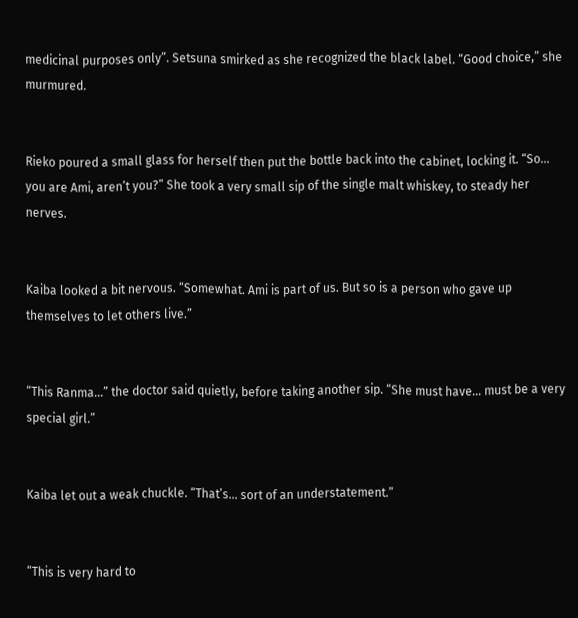medicinal purposes only”. Setsuna smirked as she recognized the black label. “Good choice,” she murmured.


Rieko poured a small glass for herself then put the bottle back into the cabinet, locking it. “So… you are Ami, aren’t you?” She took a very small sip of the single malt whiskey, to steady her nerves.


Kaiba looked a bit nervous. “Somewhat. Ami is part of us. But so is a person who gave up themselves to let others live.”


“This Ranma…” the doctor said quietly, before taking another sip. “She must have… must be a very special girl.”


Kaiba let out a weak chuckle. “That’s… sort of an understatement.”


“This is very hard to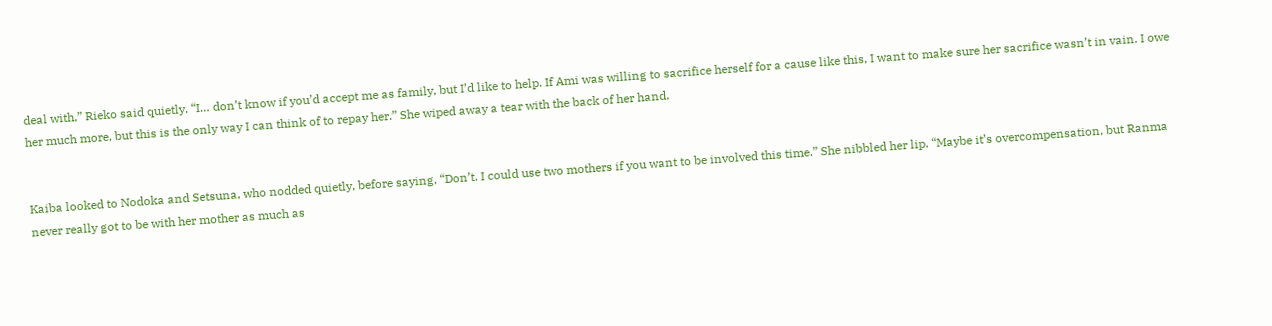deal with,” Rieko said quietly. “I… don’t know if you’d accept me as family, but I’d like to help. If Ami was willing to sacrifice herself for a cause like this, I want to make sure her sacrifice wasn’t in vain. I owe her much more, but this is the only way I can think of to repay her.” She wiped away a tear with the back of her hand.


Kaiba looked to Nodoka and Setsuna, who nodded quietly, before saying, “Don’t. I could use two mothers if you want to be involved this time.” She nibbled her lip. “Maybe it’s overcompensation, but Ranma never really got to be with her mother as much as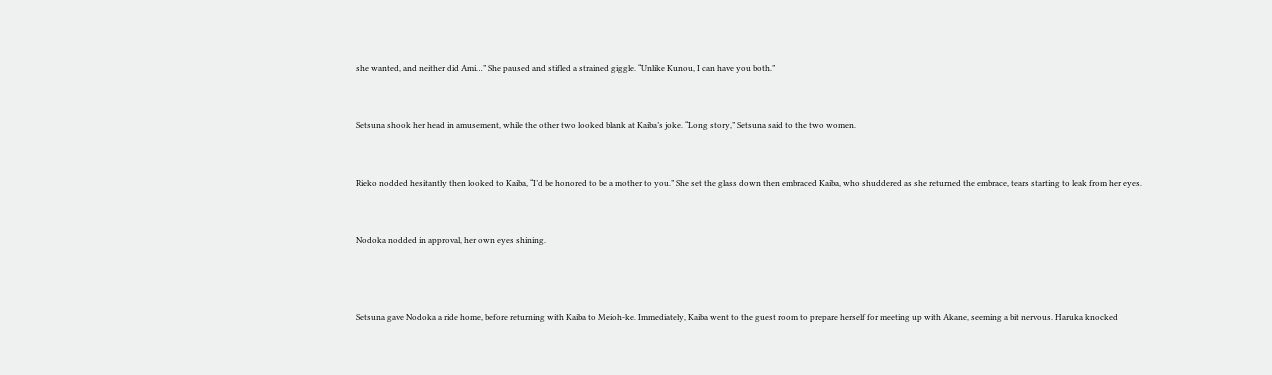she wanted, and neither did Ami…” She paused and stifled a strained giggle. “Unlike Kunou, I can have you both.”


Setsuna shook her head in amusement, while the other two looked blank at Kaiba’s joke. “Long story,” Setsuna said to the two women.


Rieko nodded hesitantly then looked to Kaiba, “I’d be honored to be a mother to you.” She set the glass down then embraced Kaiba, who shuddered as she returned the embrace, tears starting to leak from her eyes.


Nodoka nodded in approval, her own eyes shining.



Setsuna gave Nodoka a ride home, before returning with Kaiba to Meioh-ke. Immediately, Kaiba went to the guest room to prepare herself for meeting up with Akane, seeming a bit nervous. Haruka knocked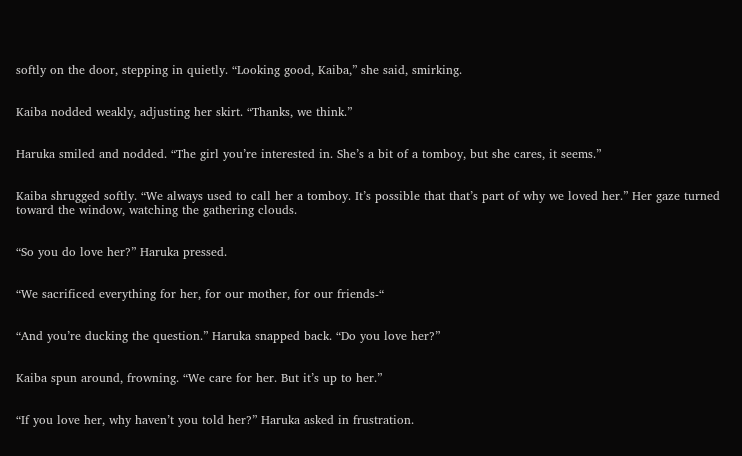softly on the door, stepping in quietly. “Looking good, Kaiba,” she said, smirking.


Kaiba nodded weakly, adjusting her skirt. “Thanks, we think.”


Haruka smiled and nodded. “The girl you’re interested in. She’s a bit of a tomboy, but she cares, it seems.”


Kaiba shrugged softly. “We always used to call her a tomboy. It’s possible that that’s part of why we loved her.” Her gaze turned toward the window, watching the gathering clouds.


“So you do love her?” Haruka pressed.


“We sacrificed everything for her, for our mother, for our friends-“


“And you’re ducking the question.” Haruka snapped back. “Do you love her?”


Kaiba spun around, frowning. “We care for her. But it’s up to her.”


“If you love her, why haven’t you told her?” Haruka asked in frustration.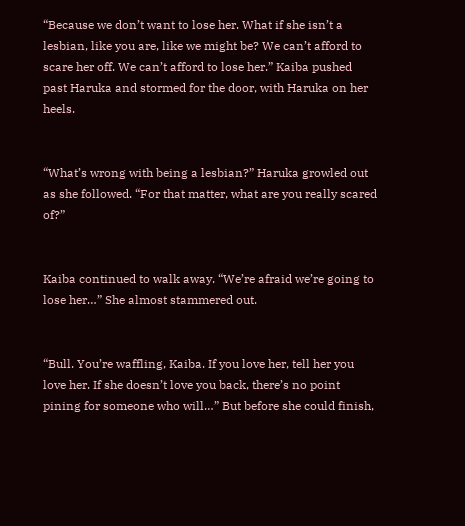“Because we don’t want to lose her. What if she isn’t a lesbian, like you are, like we might be? We can’t afford to scare her off. We can’t afford to lose her.” Kaiba pushed past Haruka and stormed for the door, with Haruka on her heels.


“What’s wrong with being a lesbian?” Haruka growled out as she followed. “For that matter, what are you really scared of?”


Kaiba continued to walk away. “We’re afraid we’re going to lose her…” She almost stammered out.


“Bull. You’re waffling, Kaiba. If you love her, tell her you love her. If she doesn’t love you back, there’s no point pining for someone who will…” But before she could finish,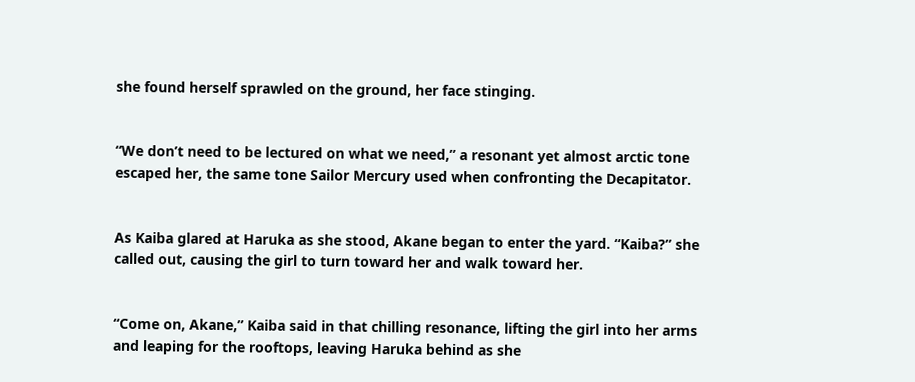she found herself sprawled on the ground, her face stinging.


“We don’t need to be lectured on what we need,” a resonant yet almost arctic tone escaped her, the same tone Sailor Mercury used when confronting the Decapitator.


As Kaiba glared at Haruka as she stood, Akane began to enter the yard. “Kaiba?” she called out, causing the girl to turn toward her and walk toward her.


“Come on, Akane,” Kaiba said in that chilling resonance, lifting the girl into her arms and leaping for the rooftops, leaving Haruka behind as she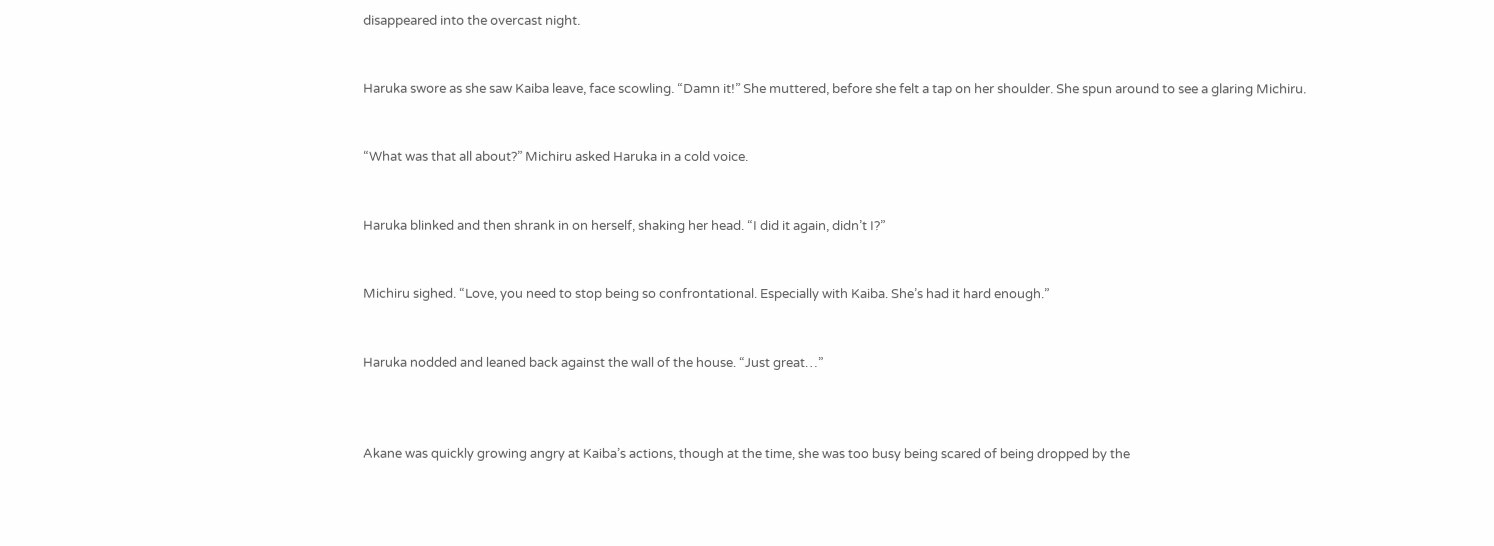disappeared into the overcast night.


Haruka swore as she saw Kaiba leave, face scowling. “Damn it!” She muttered, before she felt a tap on her shoulder. She spun around to see a glaring Michiru.


“What was that all about?” Michiru asked Haruka in a cold voice.


Haruka blinked and then shrank in on herself, shaking her head. “I did it again, didn’t I?”


Michiru sighed. “Love, you need to stop being so confrontational. Especially with Kaiba. She’s had it hard enough.”


Haruka nodded and leaned back against the wall of the house. “Just great…”



Akane was quickly growing angry at Kaiba’s actions, though at the time, she was too busy being scared of being dropped by the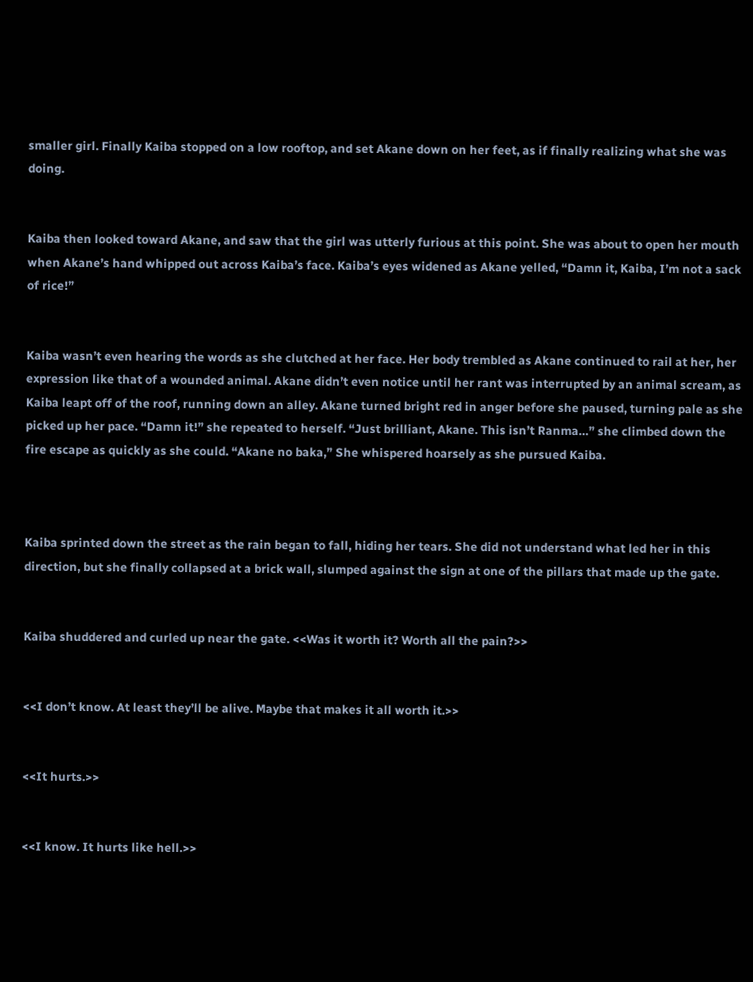smaller girl. Finally Kaiba stopped on a low rooftop, and set Akane down on her feet, as if finally realizing what she was doing.


Kaiba then looked toward Akane, and saw that the girl was utterly furious at this point. She was about to open her mouth when Akane’s hand whipped out across Kaiba’s face. Kaiba’s eyes widened as Akane yelled, “Damn it, Kaiba, I’m not a sack of rice!”


Kaiba wasn’t even hearing the words as she clutched at her face. Her body trembled as Akane continued to rail at her, her expression like that of a wounded animal. Akane didn’t even notice until her rant was interrupted by an animal scream, as Kaiba leapt off of the roof, running down an alley. Akane turned bright red in anger before she paused, turning pale as she picked up her pace. “Damn it!” she repeated to herself. “Just brilliant, Akane. This isn’t Ranma…” she climbed down the fire escape as quickly as she could. “Akane no baka,” She whispered hoarsely as she pursued Kaiba.



Kaiba sprinted down the street as the rain began to fall, hiding her tears. She did not understand what led her in this direction, but she finally collapsed at a brick wall, slumped against the sign at one of the pillars that made up the gate.


Kaiba shuddered and curled up near the gate. <<Was it worth it? Worth all the pain?>>


<<I don’t know. At least they’ll be alive. Maybe that makes it all worth it.>>


<<It hurts.>>


<<I know. It hurts like hell.>>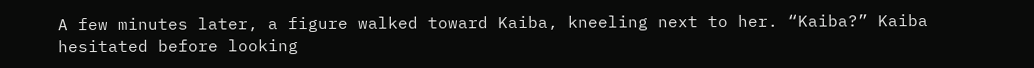A few minutes later, a figure walked toward Kaiba, kneeling next to her. “Kaiba?” Kaiba hesitated before looking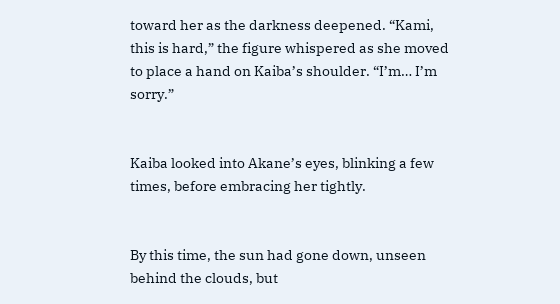toward her as the darkness deepened. “Kami, this is hard,” the figure whispered as she moved to place a hand on Kaiba’s shoulder. “I’m… I’m sorry.”


Kaiba looked into Akane’s eyes, blinking a few times, before embracing her tightly.


By this time, the sun had gone down, unseen behind the clouds, but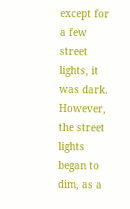except for a few street lights, it was dark. However, the street lights began to dim, as a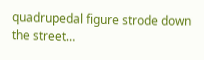quadrupedal figure strode down the street…